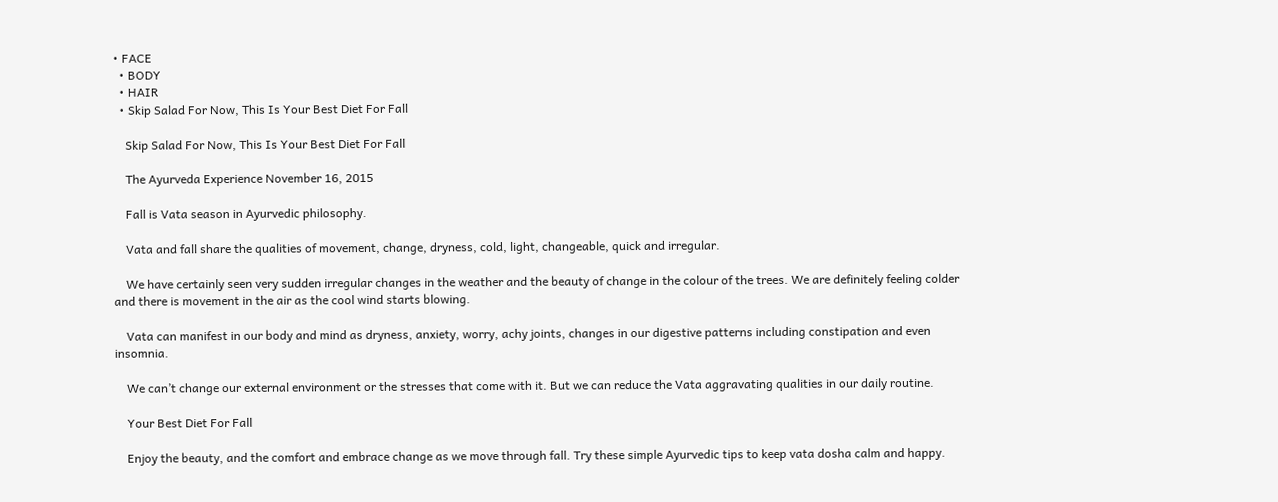• FACE
  • BODY
  • HAIR
  • Skip Salad For Now, This Is Your Best Diet For Fall

    Skip Salad For Now, This Is Your Best Diet For Fall

    The Ayurveda Experience November 16, 2015

    Fall is Vata season in Ayurvedic philosophy.

    Vata and fall share the qualities of movement, change, dryness, cold, light, changeable, quick and irregular.

    We have certainly seen very sudden irregular changes in the weather and the beauty of change in the colour of the trees. We are definitely feeling colder and there is movement in the air as the cool wind starts blowing.

    Vata can manifest in our body and mind as dryness, anxiety, worry, achy joints, changes in our digestive patterns including constipation and even insomnia.

    We can’t change our external environment or the stresses that come with it. But we can reduce the Vata aggravating qualities in our daily routine.

    Your Best Diet For Fall

    Enjoy the beauty, and the comfort and embrace change as we move through fall. Try these simple Ayurvedic tips to keep vata dosha calm and happy.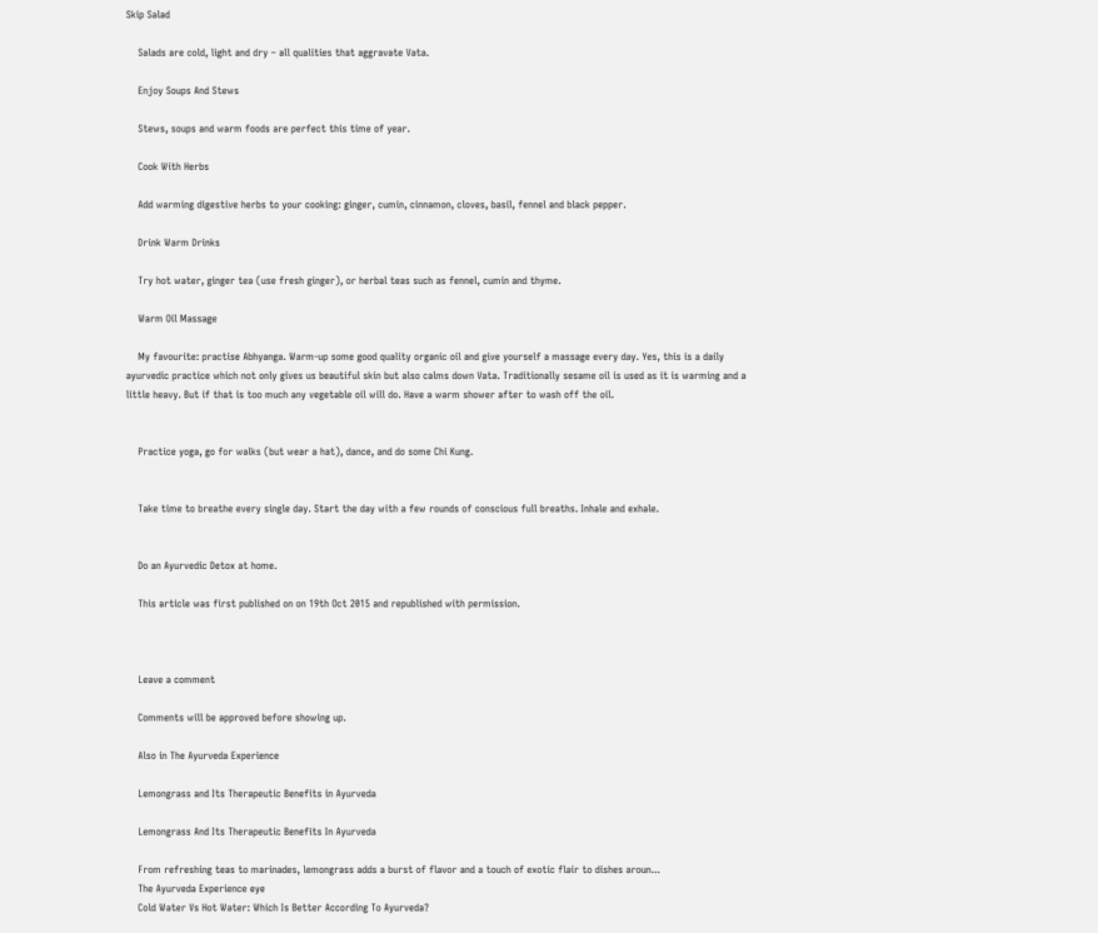Skip Salad

    Salads are cold, light and dry – all qualities that aggravate Vata.

    Enjoy Soups And Stews

    Stews, soups and warm foods are perfect this time of year.

    Cook With Herbs

    Add warming digestive herbs to your cooking: ginger, cumin, cinnamon, cloves, basil, fennel and black pepper.

    Drink Warm Drinks

    Try hot water, ginger tea (use fresh ginger), or herbal teas such as fennel, cumin and thyme.

    Warm Oil Massage

    My favourite: practise Abhyanga. Warm-up some good quality organic oil and give yourself a massage every day. Yes, this is a daily ayurvedic practice which not only gives us beautiful skin but also calms down Vata. Traditionally sesame oil is used as it is warming and a little heavy. But if that is too much any vegetable oil will do. Have a warm shower after to wash off the oil.


    Practice yoga, go for walks (but wear a hat), dance, and do some Chi Kung.


    Take time to breathe every single day. Start the day with a few rounds of conscious full breaths. Inhale and exhale.


    Do an Ayurvedic Detox at home.

    This article was first published on on 19th Oct 2015 and republished with permission.



    Leave a comment

    Comments will be approved before showing up.

    Also in The Ayurveda Experience

    Lemongrass and Its Therapeutic Benefits in Ayurveda

    Lemongrass And Its Therapeutic Benefits In Ayurveda

    From refreshing teas to marinades, lemongrass adds a burst of flavor and a touch of exotic flair to dishes aroun...
    The Ayurveda Experience eye
    Cold Water Vs Hot Water: Which Is Better According To Ayurveda?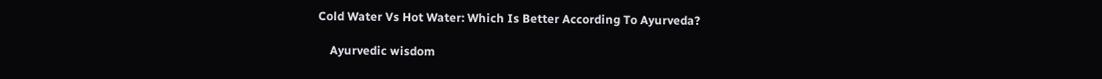Cold Water Vs Hot Water: Which Is Better According To Ayurveda?

    Ayurvedic wisdom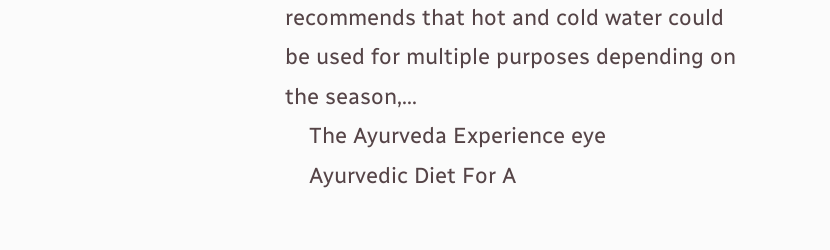recommends that hot and cold water could be used for multiple purposes depending on the season,...
    The Ayurveda Experience eye
    Ayurvedic Diet For A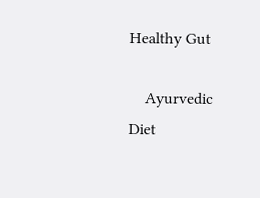Healthy Gut

    Ayurvedic Diet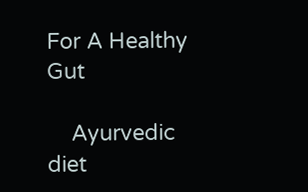For A Healthy Gut

    Ayurvedic diet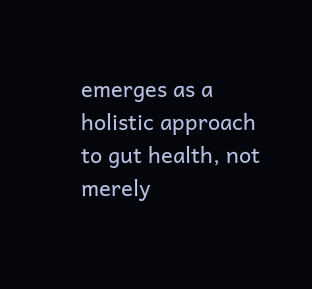emerges as a holistic approach to gut health, not merely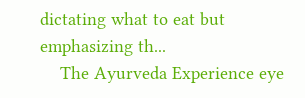dictating what to eat but emphasizing th...
    The Ayurveda Experience eye